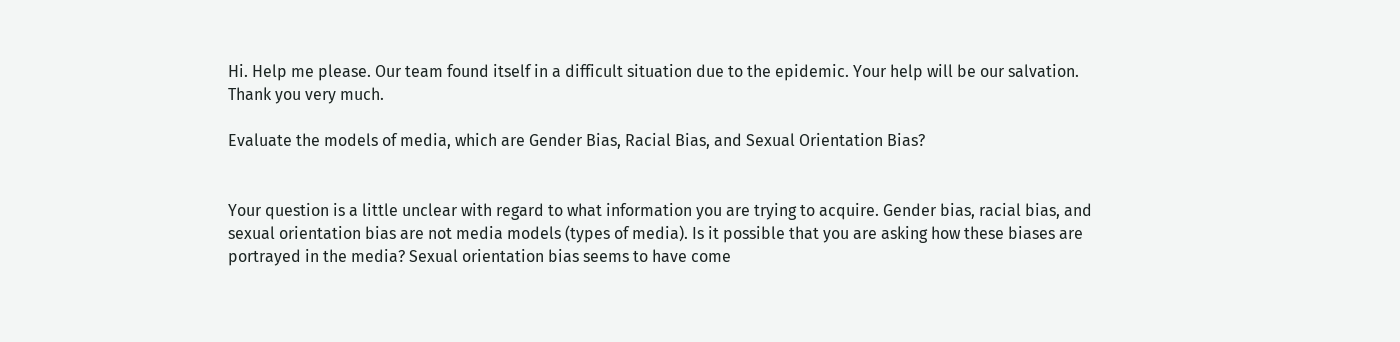Hi. Help me please. Our team found itself in a difficult situation due to the epidemic. Your help will be our salvation. Thank you very much.

Evaluate the models of media, which are Gender Bias, Racial Bias, and Sexual Orientation Bias?


Your question is a little unclear with regard to what information you are trying to acquire. Gender bias, racial bias, and sexual orientation bias are not media models (types of media). Is it possible that you are asking how these biases are portrayed in the media? Sexual orientation bias seems to have come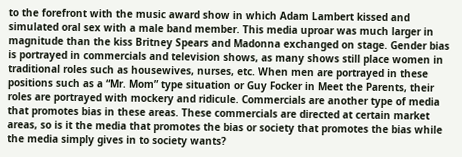to the forefront with the music award show in which Adam Lambert kissed and simulated oral sex with a male band member. This media uproar was much larger in magnitude than the kiss Britney Spears and Madonna exchanged on stage. Gender bias is portrayed in commercials and television shows, as many shows still place women in traditional roles such as housewives, nurses, etc. When men are portrayed in these positions such as a “Mr. Mom” type situation or Guy Focker in Meet the Parents, their roles are portrayed with mockery and ridicule. Commercials are another type of media that promotes bias in these areas. These commercials are directed at certain market areas, so is it the media that promotes the bias or society that promotes the bias while the media simply gives in to society wants?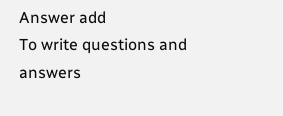Answer add
To write questions and answers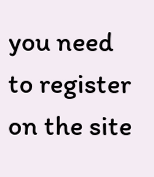you need to register on the site